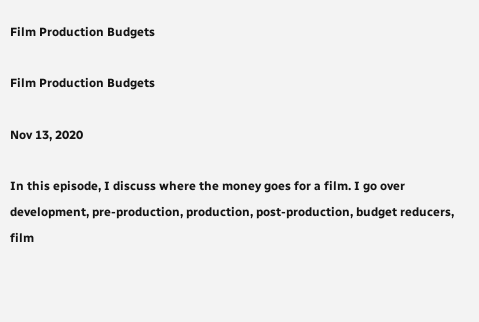Film Production Budgets

Film Production Budgets

Nov 13, 2020

In this episode, I discuss where the money goes for a film. I go over development, pre-production, production, post-production, budget reducers, film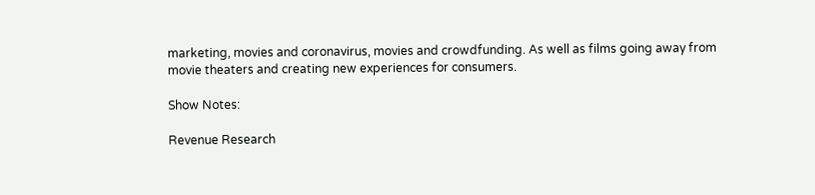marketing, movies and coronavirus, movies and crowdfunding. As well as films going away from movie theaters and creating new experiences for consumers.

Show Notes:

Revenue Research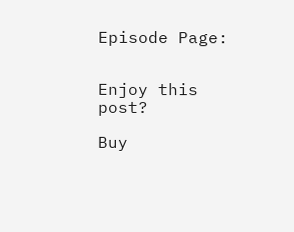Episode Page:


Enjoy this post?

Buy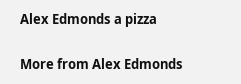Alex Edmonds a pizza

More from Alex Edmonds